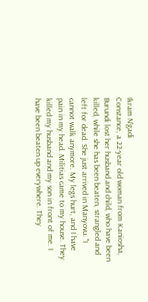Ikram N'gadi
Constance, a 22-year old woman from Kaniosha, Burundi lost her husband and child, who have been killed, while she has been beaten, strangled and left for dead. She just arrived in Manyovu. "I cannot walk anymore. My legs hurt, and I have pain in my head. Militias came to my house. They killed my husband and my son in front of me. I have been beaten up everywhere. They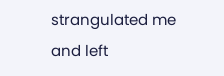strangulated me and left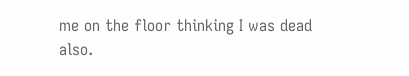me on the floor thinking I was dead also.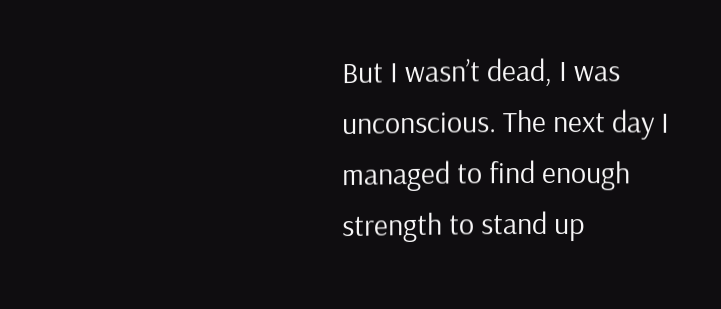But I wasn’t dead, I was unconscious. The next day I managed to find enough strength to stand up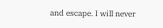and escape. I will never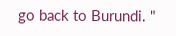go back to Burundi. "